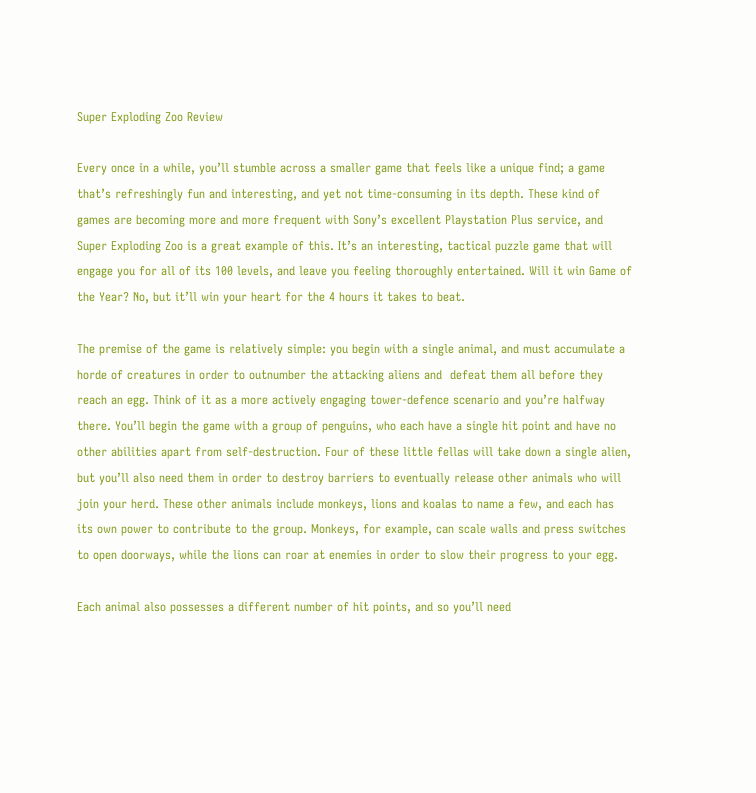Super Exploding Zoo Review

Every once in a while, you’ll stumble across a smaller game that feels like a unique find; a game that’s refreshingly fun and interesting, and yet not time-consuming in its depth. These kind of games are becoming more and more frequent with Sony’s excellent Playstation Plus service, and Super Exploding Zoo is a great example of this. It’s an interesting, tactical puzzle game that will engage you for all of its 100 levels, and leave you feeling thoroughly entertained. Will it win Game of the Year? No, but it’ll win your heart for the 4 hours it takes to beat.

The premise of the game is relatively simple: you begin with a single animal, and must accumulate a horde of creatures in order to outnumber the attacking aliens and  defeat them all before they reach an egg. Think of it as a more actively engaging tower-defence scenario and you’re halfway there. You’ll begin the game with a group of penguins, who each have a single hit point and have no other abilities apart from self-destruction. Four of these little fellas will take down a single alien, but you’ll also need them in order to destroy barriers to eventually release other animals who will join your herd. These other animals include monkeys, lions and koalas to name a few, and each has its own power to contribute to the group. Monkeys, for example, can scale walls and press switches to open doorways, while the lions can roar at enemies in order to slow their progress to your egg.

Each animal also possesses a different number of hit points, and so you’ll need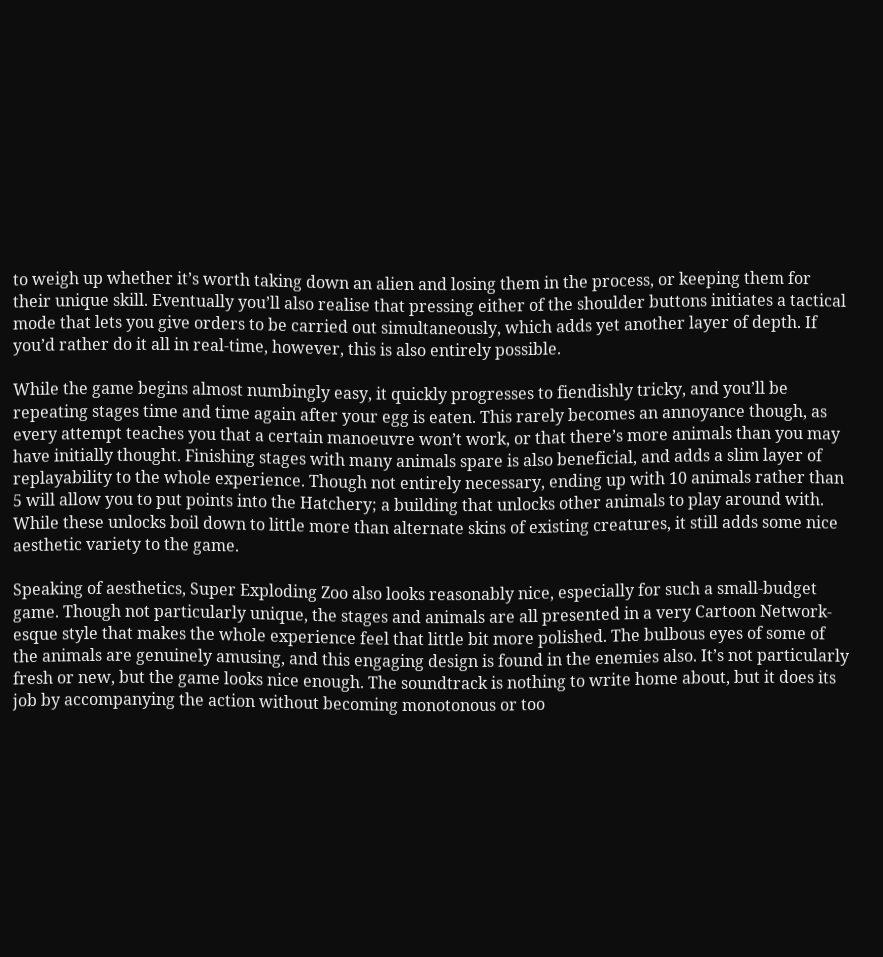to weigh up whether it’s worth taking down an alien and losing them in the process, or keeping them for their unique skill. Eventually you’ll also realise that pressing either of the shoulder buttons initiates a tactical mode that lets you give orders to be carried out simultaneously, which adds yet another layer of depth. If you’d rather do it all in real-time, however, this is also entirely possible.

While the game begins almost numbingly easy, it quickly progresses to fiendishly tricky, and you’ll be repeating stages time and time again after your egg is eaten. This rarely becomes an annoyance though, as every attempt teaches you that a certain manoeuvre won’t work, or that there’s more animals than you may have initially thought. Finishing stages with many animals spare is also beneficial, and adds a slim layer of replayability to the whole experience. Though not entirely necessary, ending up with 10 animals rather than 5 will allow you to put points into the Hatchery; a building that unlocks other animals to play around with. While these unlocks boil down to little more than alternate skins of existing creatures, it still adds some nice aesthetic variety to the game.

Speaking of aesthetics, Super Exploding Zoo also looks reasonably nice, especially for such a small-budget game. Though not particularly unique, the stages and animals are all presented in a very Cartoon Network-esque style that makes the whole experience feel that little bit more polished. The bulbous eyes of some of the animals are genuinely amusing, and this engaging design is found in the enemies also. It’s not particularly fresh or new, but the game looks nice enough. The soundtrack is nothing to write home about, but it does its job by accompanying the action without becoming monotonous or too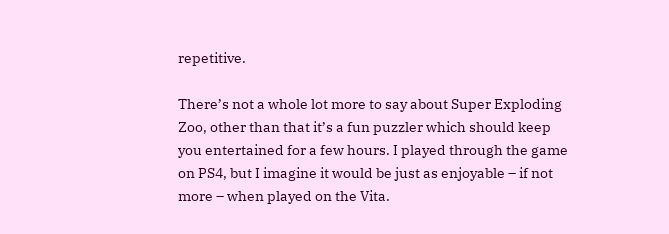repetitive.

There’s not a whole lot more to say about Super Exploding Zoo, other than that it’s a fun puzzler which should keep you entertained for a few hours. I played through the game on PS4, but I imagine it would be just as enjoyable – if not more – when played on the Vita.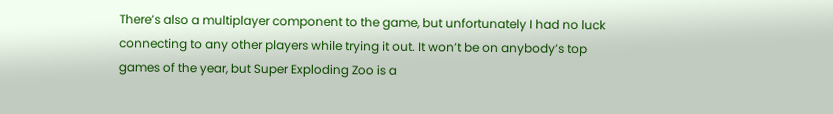There’s also a multiplayer component to the game, but unfortunately I had no luck connecting to any other players while trying it out. It won’t be on anybody’s top games of the year, but Super Exploding Zoo is a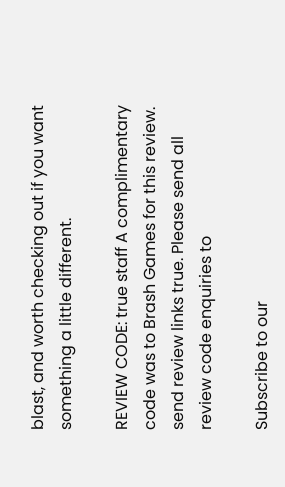blast, and worth checking out if you want something a little different.

REVIEW CODE: true staff A complimentary code was to Brash Games for this review. send review links true. Please send all review code enquiries to

Subscribe to our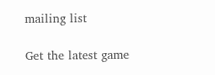mailing list

Get the latest game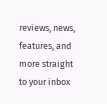reviews, news, features, and more straight to your inbox